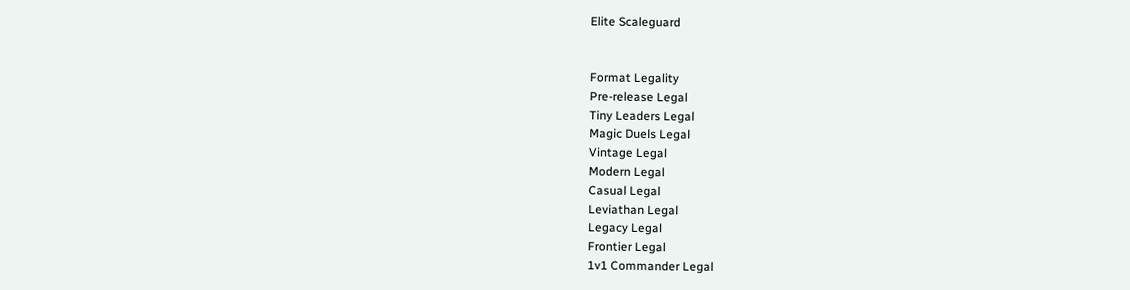Elite Scaleguard


Format Legality
Pre-release Legal
Tiny Leaders Legal
Magic Duels Legal
Vintage Legal
Modern Legal
Casual Legal
Leviathan Legal
Legacy Legal
Frontier Legal
1v1 Commander Legal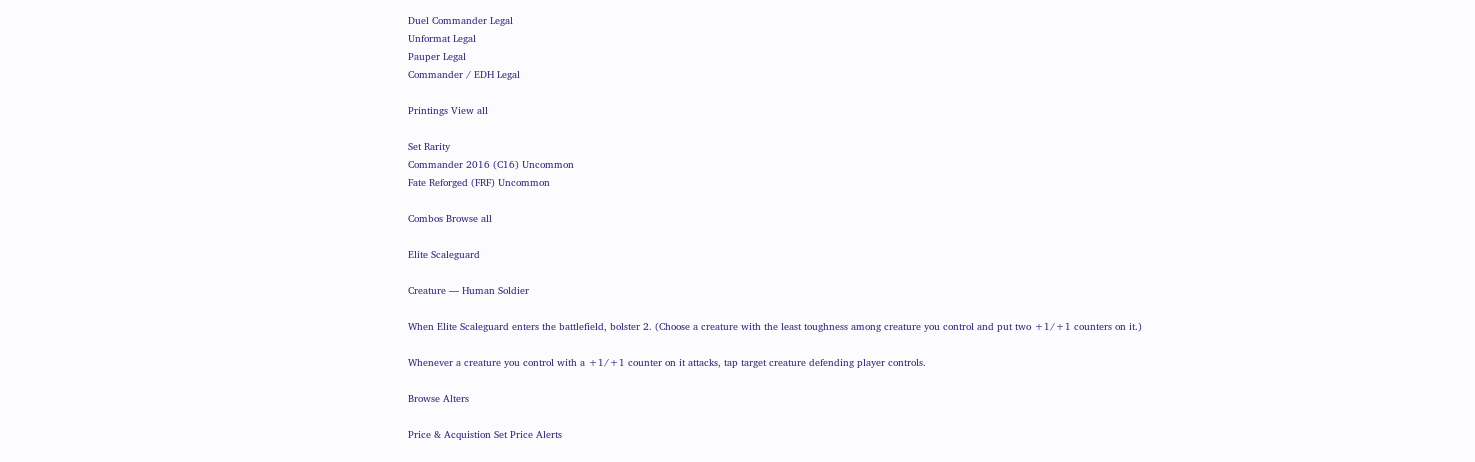Duel Commander Legal
Unformat Legal
Pauper Legal
Commander / EDH Legal

Printings View all

Set Rarity
Commander 2016 (C16) Uncommon
Fate Reforged (FRF) Uncommon

Combos Browse all

Elite Scaleguard

Creature — Human Soldier

When Elite Scaleguard enters the battlefield, bolster 2. (Choose a creature with the least toughness among creature you control and put two +1/+1 counters on it.)

Whenever a creature you control with a +1/+1 counter on it attacks, tap target creature defending player controls.

Browse Alters

Price & Acquistion Set Price Alerts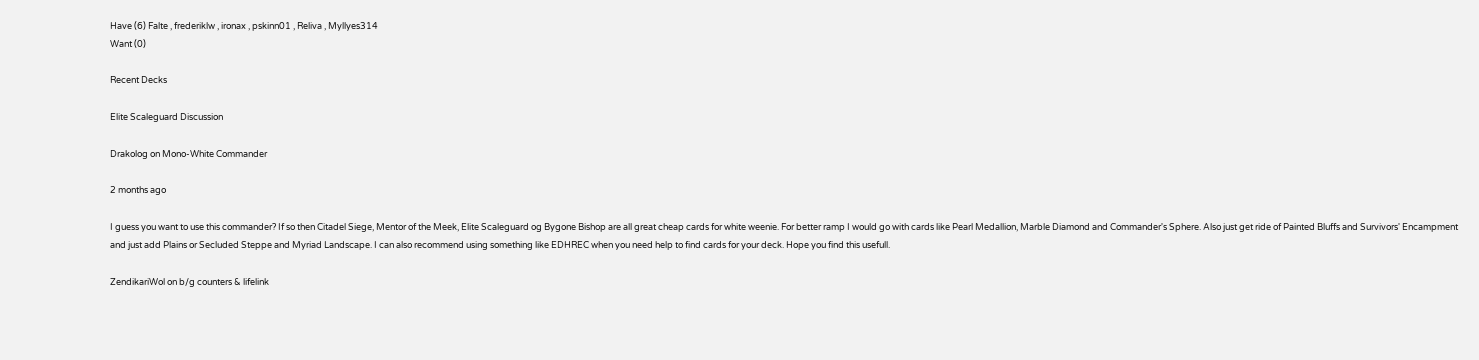Have (6) Falte , frederiklw , ironax , pskinn01 , Reliva , Myllyes314
Want (0)

Recent Decks

Elite Scaleguard Discussion

Drakolog on Mono-White Commander

2 months ago

I guess you want to use this commander? If so then Citadel Siege, Mentor of the Meek, Elite Scaleguard og Bygone Bishop are all great cheap cards for white weenie. For better ramp I would go with cards like Pearl Medallion, Marble Diamond and Commander's Sphere. Also just get ride of Painted Bluffs and Survivors' Encampment and just add Plains or Secluded Steppe and Myriad Landscape. I can also recommend using something like EDHREC when you need help to find cards for your deck. Hope you find this usefull.

ZendikariWol on b/g counters & lifelink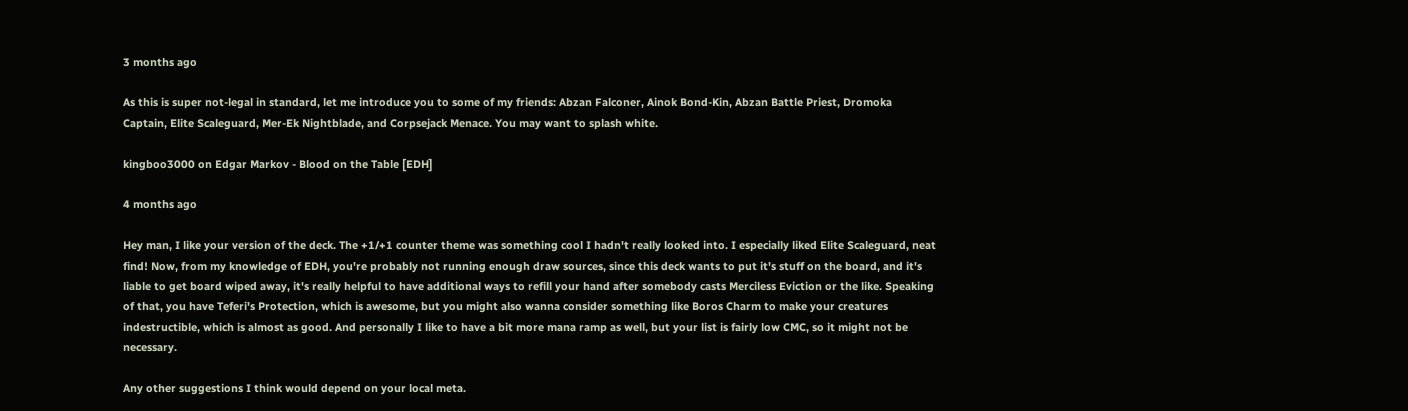3 months ago

As this is super not-legal in standard, let me introduce you to some of my friends: Abzan Falconer, Ainok Bond-Kin, Abzan Battle Priest, Dromoka Captain, Elite Scaleguard, Mer-Ek Nightblade, and Corpsejack Menace. You may want to splash white.

kingboo3000 on Edgar Markov - Blood on the Table [EDH]

4 months ago

Hey man, I like your version of the deck. The +1/+1 counter theme was something cool I hadn't really looked into. I especially liked Elite Scaleguard, neat find! Now, from my knowledge of EDH, you're probably not running enough draw sources, since this deck wants to put it's stuff on the board, and it's liable to get board wiped away, it's really helpful to have additional ways to refill your hand after somebody casts Merciless Eviction or the like. Speaking of that, you have Teferi's Protection, which is awesome, but you might also wanna consider something like Boros Charm to make your creatures indestructible, which is almost as good. And personally I like to have a bit more mana ramp as well, but your list is fairly low CMC, so it might not be necessary.

Any other suggestions I think would depend on your local meta.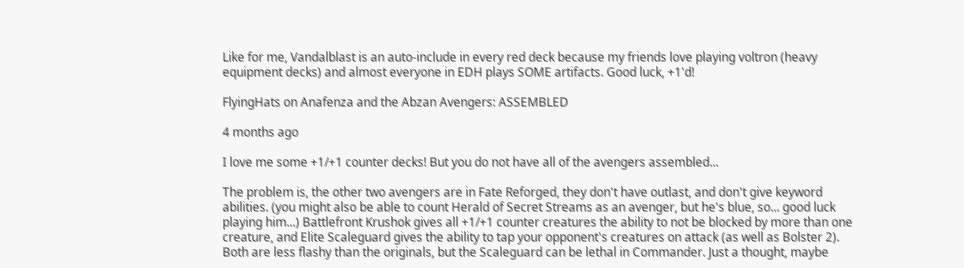Like for me, Vandalblast is an auto-include in every red deck because my friends love playing voltron (heavy equipment decks) and almost everyone in EDH plays SOME artifacts. Good luck, +1'd!

FlyingHats on Anafenza and the Abzan Avengers: ASSEMBLED

4 months ago

I love me some +1/+1 counter decks! But you do not have all of the avengers assembled...

The problem is, the other two avengers are in Fate Reforged, they don't have outlast, and don't give keyword abilities. (you might also be able to count Herald of Secret Streams as an avenger, but he's blue, so... good luck playing him...) Battlefront Krushok gives all +1/+1 counter creatures the ability to not be blocked by more than one creature, and Elite Scaleguard gives the ability to tap your opponent's creatures on attack (as well as Bolster 2). Both are less flashy than the originals, but the Scaleguard can be lethal in Commander. Just a thought, maybe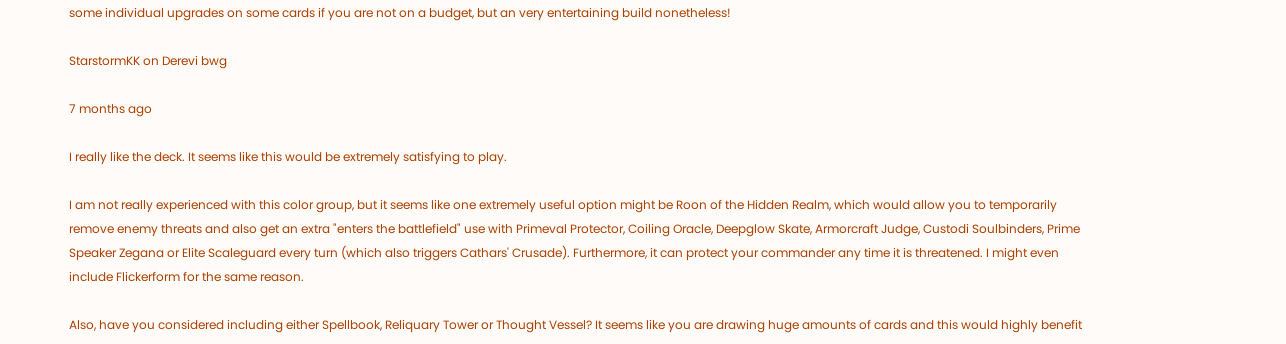some individual upgrades on some cards if you are not on a budget, but an very entertaining build nonetheless!

StarstormKK on Derevi bwg

7 months ago

I really like the deck. It seems like this would be extremely satisfying to play.

I am not really experienced with this color group, but it seems like one extremely useful option might be Roon of the Hidden Realm, which would allow you to temporarily remove enemy threats and also get an extra "enters the battlefield" use with Primeval Protector, Coiling Oracle, Deepglow Skate, Armorcraft Judge, Custodi Soulbinders, Prime Speaker Zegana or Elite Scaleguard every turn (which also triggers Cathars' Crusade). Furthermore, it can protect your commander any time it is threatened. I might even include Flickerform for the same reason.

Also, have you considered including either Spellbook, Reliquary Tower or Thought Vessel? It seems like you are drawing huge amounts of cards and this would highly benefit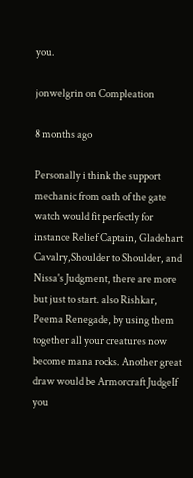you.

jonwelgrin on Compleation

8 months ago

Personally i think the support mechanic from oath of the gate watch would fit perfectly for instance Relief Captain, Gladehart Cavalry,Shoulder to Shoulder, and Nissa's Judgment, there are more but just to start. also Rishkar, Peema Renegade, by using them together all your creatures now become mana rocks. Another great draw would be Armorcraft JudgeIf you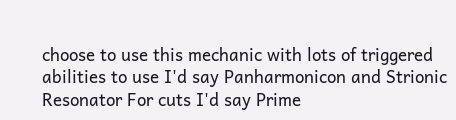choose to use this mechanic with lots of triggered abilities to use I'd say Panharmonicon and Strionic Resonator For cuts I'd say Prime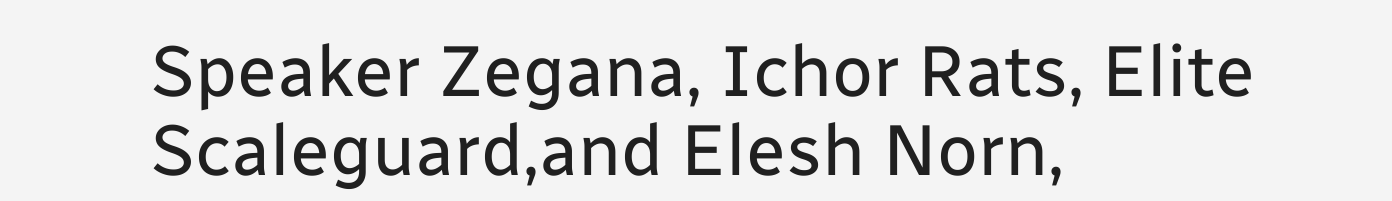Speaker Zegana, Ichor Rats, Elite Scaleguard,and Elesh Norn,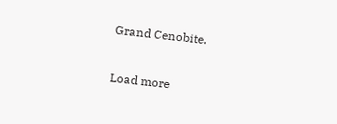Grand Cenobite.

Load more